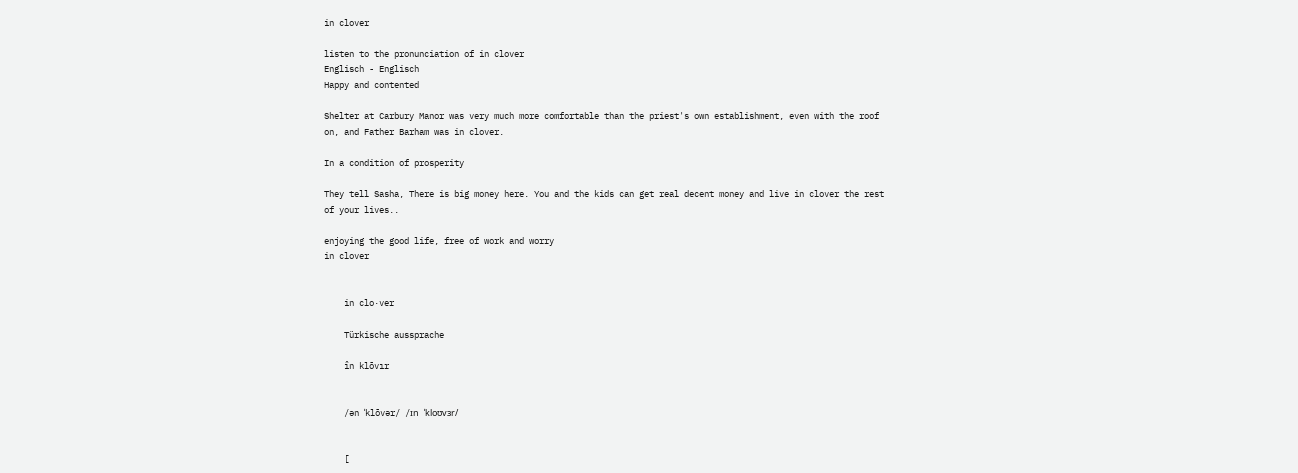in clover

listen to the pronunciation of in clover
Englisch - Englisch
Happy and contented

Shelter at Carbury Manor was very much more comfortable than the priest's own establishment, even with the roof on, and Father Barham was in clover.

In a condition of prosperity

They tell Sasha, There is big money here. You and the kids can get real decent money and live in clover the rest of your lives..

enjoying the good life, free of work and worry
in clover


    in clo·ver

    Türkische aussprache

    în klōvır


    /ən ˈklōvər/ /ɪn ˈkloʊvɜr/


    [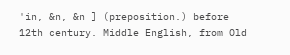'in, &n, &n ] (preposition.) before 12th century. Middle English, from Old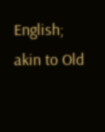English; akin to Old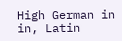High German in in, Latin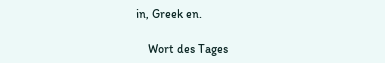in, Greek en.

    Wort des Tages